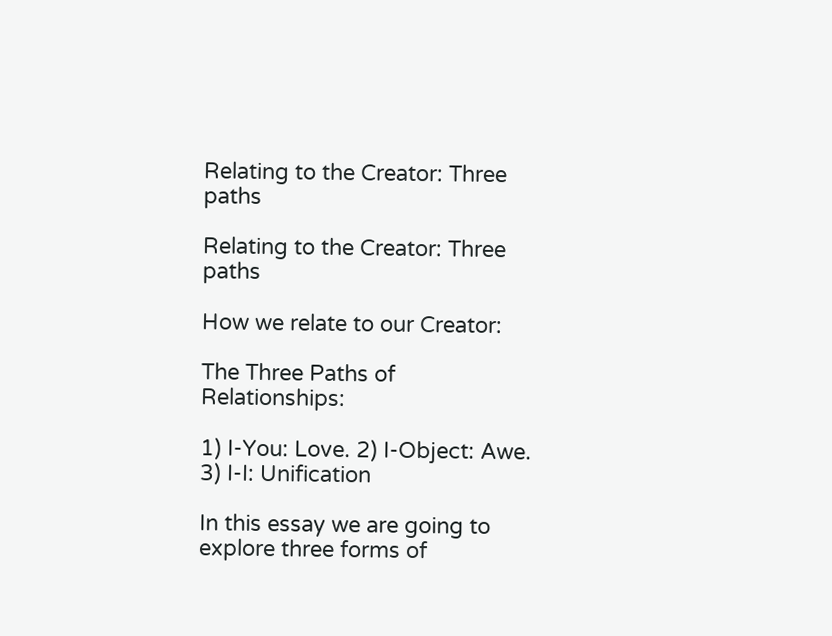Relating to the Creator: Three paths

Relating to the Creator: Three paths

How we relate to our Creator:

The Three Paths of Relationships:

1) I-You: Love. 2) I-Object: Awe. 3) I-I: Unification

In this essay we are going to explore three forms of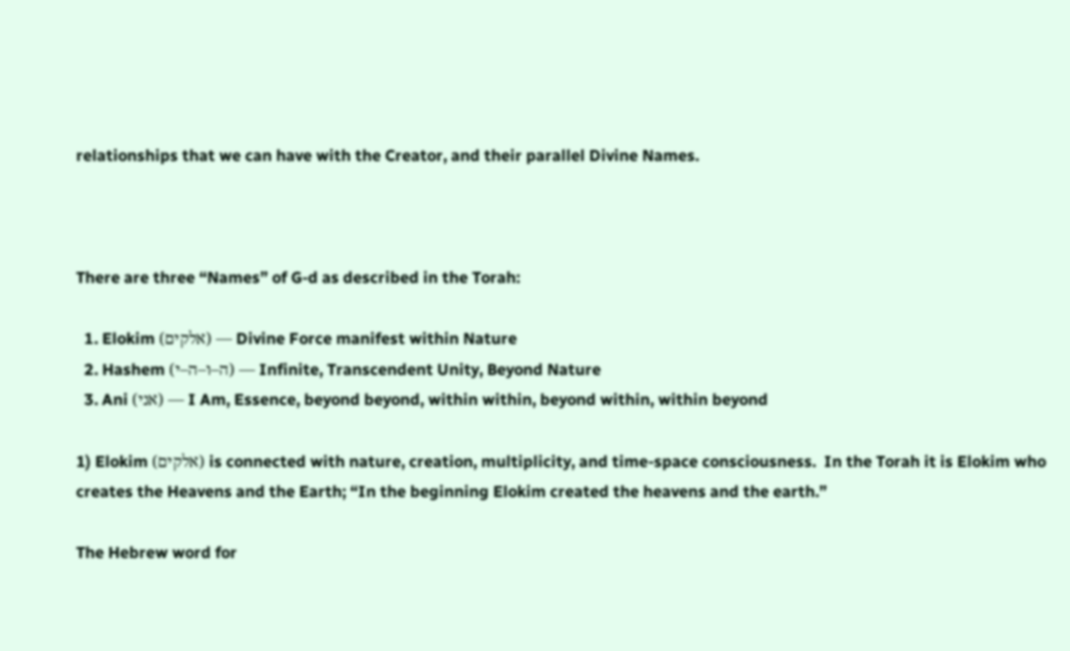relationships that we can have with the Creator, and their parallel Divine Names.



There are three “Names” of G-d as described in the Torah:

  1. Elokim (אלקים) — Divine Force manifest within Nature
  2. Hashem (ה–ו–ה–י) — Infinite, Transcendent Unity, Beyond Nature
  3. Ani (אני) — I Am, Essence, beyond beyond, within within, beyond within, within beyond

1) Elokim (אלקים) is connected with nature, creation, multiplicity, and time-space consciousness.  In the Torah it is Elokim who creates the Heavens and the Earth; “In the beginning Elokim created the heavens and the earth.”

The Hebrew word for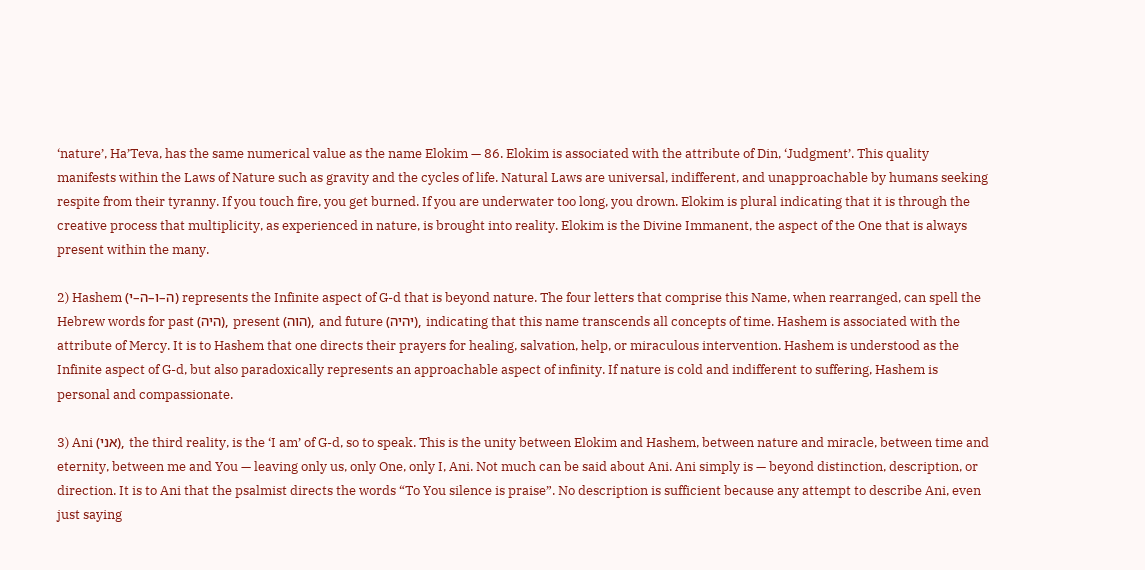‘nature’, Ha’Teva, has the same numerical value as the name Elokim — 86. Elokim is associated with the attribute of Din, ‘Judgment’. This quality manifests within the Laws of Nature such as gravity and the cycles of life. Natural Laws are universal, indifferent, and unapproachable by humans seeking respite from their tyranny. If you touch fire, you get burned. If you are underwater too long, you drown. Elokim is plural indicating that it is through the creative process that multiplicity, as experienced in nature, is brought into reality. Elokim is the Divine Immanent, the aspect of the One that is always present within the many.

2) Hashem (ה–ו–ה–י) represents the Infinite aspect of G-d that is beyond nature. The four letters that comprise this Name, when rearranged, can spell the Hebrew words for past (היה), present (הוה), and future (יהיה), indicating that this name transcends all concepts of time. Hashem is associated with the attribute of Mercy. It is to Hashem that one directs their prayers for healing, salvation, help, or miraculous intervention. Hashem is understood as the Infinite aspect of G-d, but also paradoxically represents an approachable aspect of infinity. If nature is cold and indifferent to suffering, Hashem is personal and compassionate.

3) Ani (אני), the third reality, is the ‘I am’ of G-d, so to speak. This is the unity between Elokim and Hashem, between nature and miracle, between time and eternity, between me and You — leaving only us, only One, only I, Ani. Not much can be said about Ani. Ani simply is — beyond distinction, description, or direction. It is to Ani that the psalmist directs the words “To You silence is praise”. No description is sufficient because any attempt to describe Ani, even just saying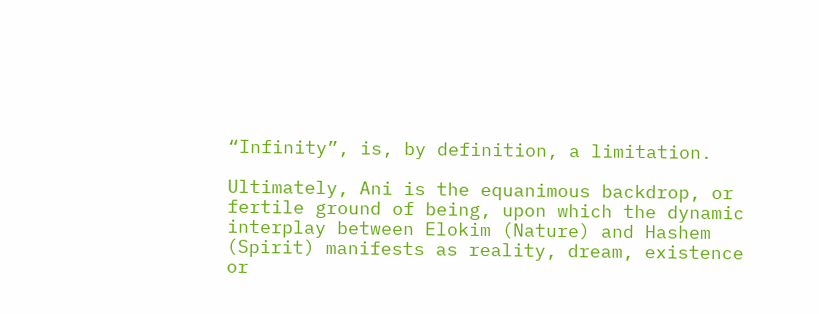“Infinity”, is, by definition, a limitation.

Ultimately, Ani is the equanimous backdrop, or fertile ground of being, upon which the dynamic interplay between Elokim (Nature) and Hashem (Spirit) manifests as reality, dream, existence or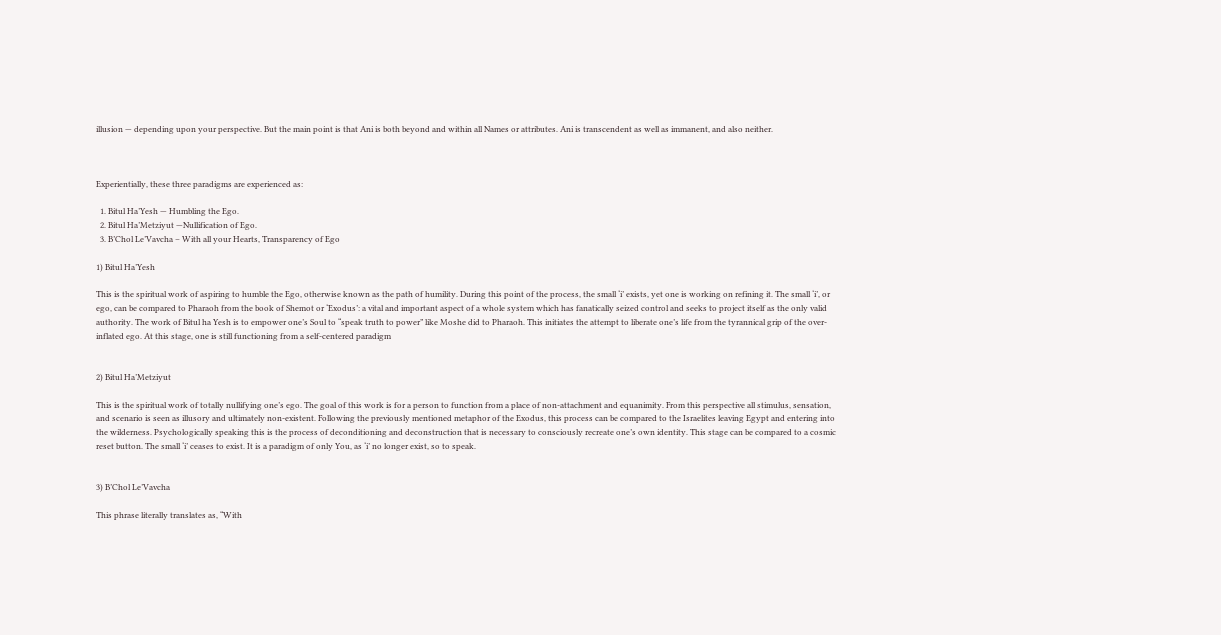illusion — depending upon your perspective. But the main point is that Ani is both beyond and within all Names or attributes. Ani is transcendent as well as immanent, and also neither.



Experientially, these three paradigms are experienced as:

  1. Bitul Ha’Yesh — Humbling the Ego.
  2. Bitul Ha’Metziyut —Nullification of Ego.
  3. B’Chol Le’Vavcha – With all your Hearts, Transparency of Ego

1) Bitul Ha’Yesh

This is the spiritual work of aspiring to humble the Ego, otherwise known as the path of humility. During this point of the process, the small ‘i’ exists, yet one is working on refining it. The small ‘i’, or ego, can be compared to Pharaoh from the book of Shemot or ‘Exodus’: a vital and important aspect of a whole system which has fanatically seized control and seeks to project itself as the only valid authority. The work of Bitul ha Yesh is to empower one’s Soul to “speak truth to power” like Moshe did to Pharaoh. This initiates the attempt to liberate one’s life from the tyrannical grip of the over-inflated ego. At this stage, one is still functioning from a self-centered paradigm


2) Bitul Ha’Metziyut

This is the spiritual work of totally nullifying one’s ego. The goal of this work is for a person to function from a place of non-attachment and equanimity. From this perspective all stimulus, sensation, and scenario is seen as illusory and ultimately non-existent. Following the previously mentioned metaphor of the Exodus, this process can be compared to the Israelites leaving Egypt and entering into the wilderness. Psychologically speaking this is the process of deconditioning and deconstruction that is necessary to consciously recreate one’s own identity. This stage can be compared to a cosmic reset button. The small ‘i’ ceases to exist. It is a paradigm of only You, as ‘i’ no longer exist, so to speak.


3) B’Chol Le’Vavcha

This phrase literally translates as, “With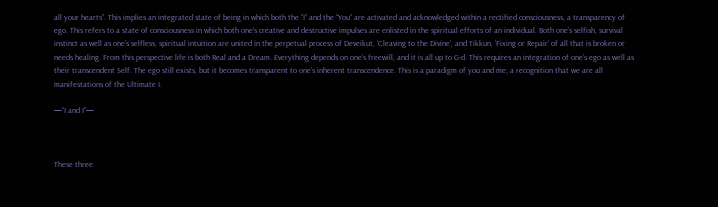all your hearts”. This implies an integrated state of being in which both the “I” and the “You” are activated and acknowledged within a rectified consciousness, a transparency of ego. This refers to a state of consciousness in which both one’s creative and destructive impulses are enlisted in the spiritual efforts of an individual. Both one’s selfish, survival instinct as well as one’s selfless, spiritual intuition are united in the perpetual process of Deveikut, ‘Cleaving to the Divine’, and Tikkun, ‘Fixing or Repair’ of all that is broken or needs healing. From this perspective life is both Real and a Dream. Everything depends on one’s freewill, and it is all up to G-d. This requires an integration of one’s ego as well as their transcendent Self. The ego still exists, but it becomes transparent to one’s inherent transcendence. This is a paradigm of you and me; a recognition that we are all manifestations of the Ultimate I.

—“I and I”—



These three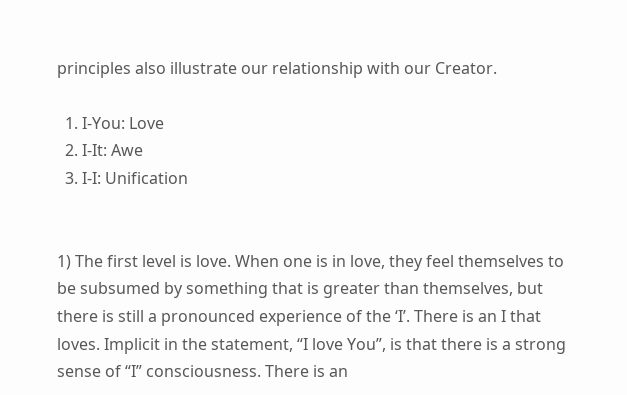principles also illustrate our relationship with our Creator.

  1. I-You: Love
  2. I-It: Awe
  3. I-I: Unification


1) The first level is love. When one is in love, they feel themselves to be subsumed by something that is greater than themselves, but there is still a pronounced experience of the ‘I’. There is an I that loves. Implicit in the statement, “I love You”, is that there is a strong sense of “I” consciousness. There is an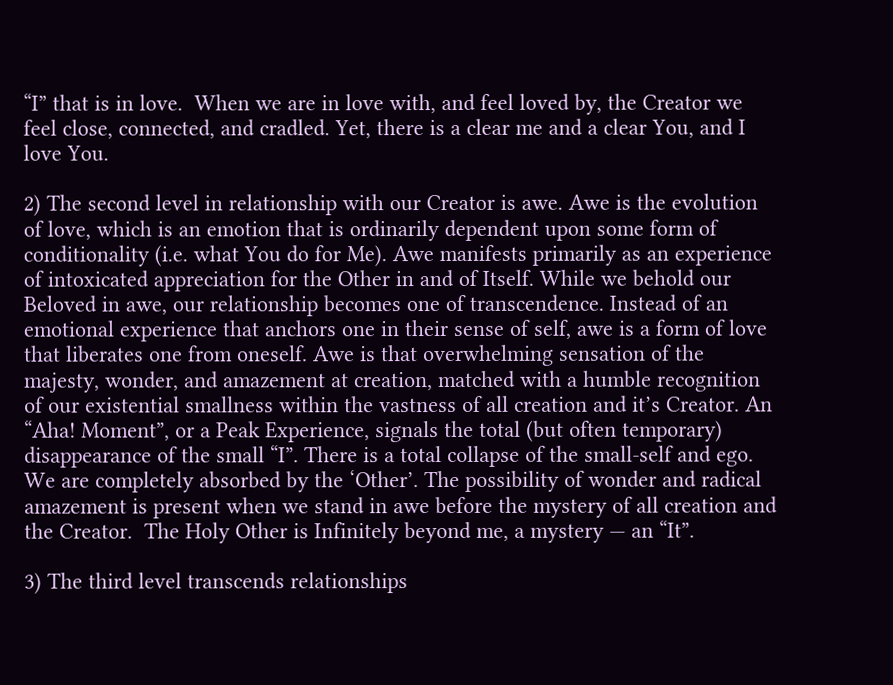“I” that is in love.  When we are in love with, and feel loved by, the Creator we feel close, connected, and cradled. Yet, there is a clear me and a clear You, and I love You.

2) The second level in relationship with our Creator is awe. Awe is the evolution of love, which is an emotion that is ordinarily dependent upon some form of conditionality (i.e. what You do for Me). Awe manifests primarily as an experience of intoxicated appreciation for the Other in and of Itself. While we behold our Beloved in awe, our relationship becomes one of transcendence. Instead of an emotional experience that anchors one in their sense of self, awe is a form of love that liberates one from oneself. Awe is that overwhelming sensation of the majesty, wonder, and amazement at creation, matched with a humble recognition of our existential smallness within the vastness of all creation and it’s Creator. An “Aha! Moment”, or a Peak Experience, signals the total (but often temporary) disappearance of the small “I”. There is a total collapse of the small-self and ego. We are completely absorbed by the ‘Other’. The possibility of wonder and radical amazement is present when we stand in awe before the mystery of all creation and the Creator.  The Holy Other is Infinitely beyond me, a mystery — an “It”.

3) The third level transcends relationships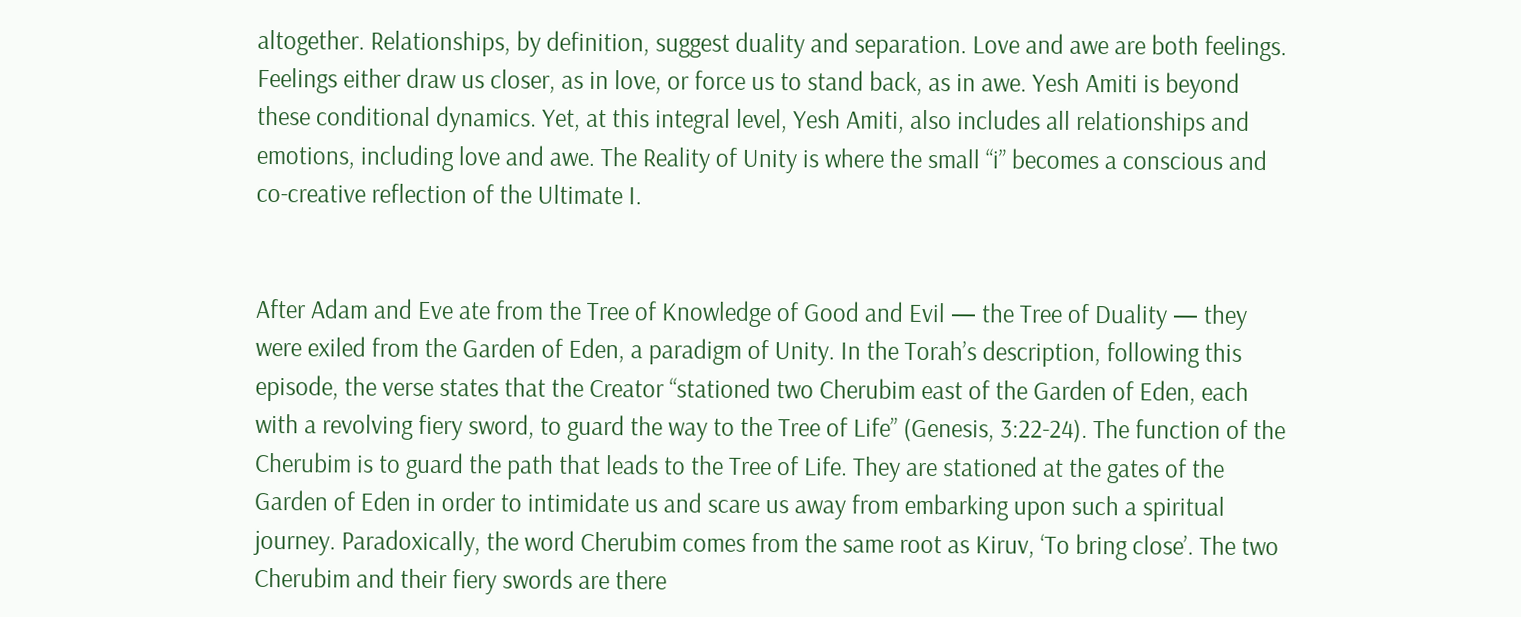altogether. Relationships, by definition, suggest duality and separation. Love and awe are both feelings. Feelings either draw us closer, as in love, or force us to stand back, as in awe. Yesh Amiti is beyond these conditional dynamics. Yet, at this integral level, Yesh Amiti, also includes all relationships and emotions, including love and awe. The Reality of Unity is where the small “i” becomes a conscious and co-creative reflection of the Ultimate I.


After Adam and Eve ate from the Tree of Knowledge of Good and Evil — the Tree of Duality — they were exiled from the Garden of Eden, a paradigm of Unity. In the Torah’s description, following this episode, the verse states that the Creator “stationed two Cherubim east of the Garden of Eden, each with a revolving fiery sword, to guard the way to the Tree of Life” (Genesis, 3:22-24). The function of the Cherubim is to guard the path that leads to the Tree of Life. They are stationed at the gates of the Garden of Eden in order to intimidate us and scare us away from embarking upon such a spiritual journey. Paradoxically, the word Cherubim comes from the same root as Kiruv, ‘To bring close’. The two Cherubim and their fiery swords are there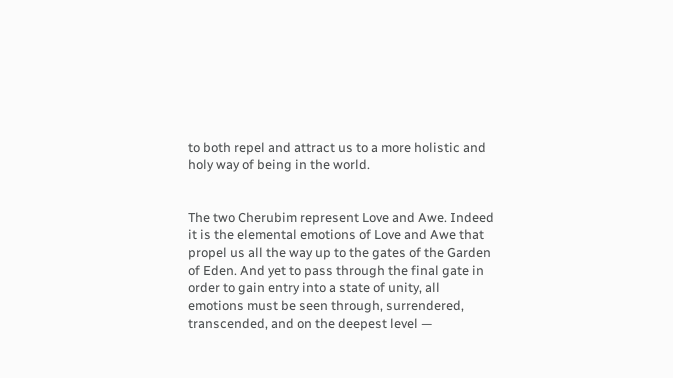to both repel and attract us to a more holistic and holy way of being in the world.


The two Cherubim represent Love and Awe. Indeed it is the elemental emotions of Love and Awe that propel us all the way up to the gates of the Garden of Eden. And yet to pass through the final gate in order to gain entry into a state of unity, all emotions must be seen through, surrendered, transcended, and on the deepest level —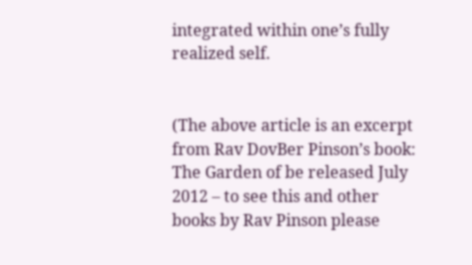integrated within one’s fully realized self.


(The above article is an excerpt from Rav DovBer Pinson’s book: The Garden of be released July 2012 – to see this and other books by Rav Pinson please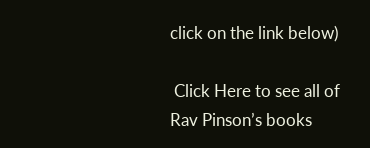click on the link below)

 Click Here to see all of Rav Pinson’s books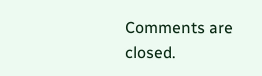Comments are closed.